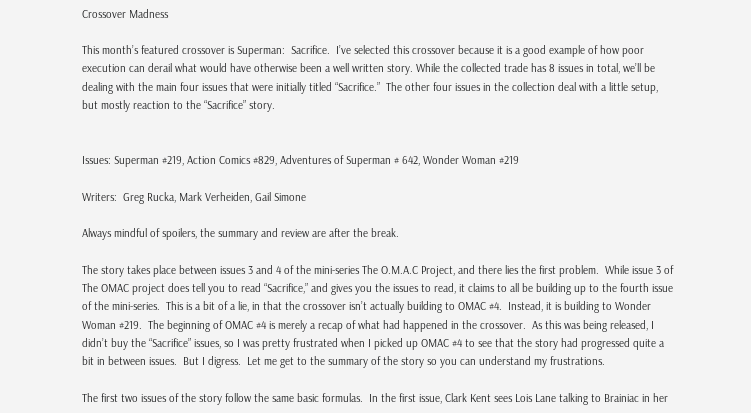Crossover Madness

This month’s featured crossover is Superman:  Sacrifice.  I’ve selected this crossover because it is a good example of how poor execution can derail what would have otherwise been a well written story. While the collected trade has 8 issues in total, we’ll be dealing with the main four issues that were initially titled “Sacrifice.”  The other four issues in the collection deal with a little setup, but mostly reaction to the “Sacrifice” story.


Issues: Superman #219, Action Comics #829, Adventures of Superman # 642, Wonder Woman #219

Writers:  Greg Rucka, Mark Verheiden, Gail Simone

Always mindful of spoilers, the summary and review are after the break.

The story takes place between issues 3 and 4 of the mini-series The O.M.A.C Project, and there lies the first problem.  While issue 3 of The OMAC project does tell you to read “Sacrifice,” and gives you the issues to read, it claims to all be building up to the fourth issue of the mini-series.  This is a bit of a lie, in that the crossover isn’t actually building to OMAC #4.  Instead, it is building to Wonder Woman #219.  The beginning of OMAC #4 is merely a recap of what had happened in the crossover.  As this was being released, I didn’t buy the “Sacrifice” issues, so I was pretty frustrated when I picked up OMAC #4 to see that the story had progressed quite a bit in between issues.  But I digress.  Let me get to the summary of the story so you can understand my frustrations.

The first two issues of the story follow the same basic formulas.  In the first issue, Clark Kent sees Lois Lane talking to Brainiac in her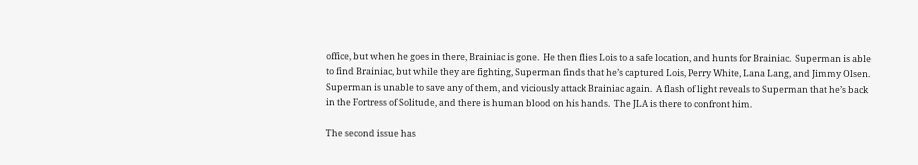office, but when he goes in there, Brainiac is gone.  He then flies Lois to a safe location, and hunts for Brainiac.  Superman is able to find Brainiac, but while they are fighting, Superman finds that he’s captured Lois, Perry White, Lana Lang, and Jimmy Olsen.  Superman is unable to save any of them, and viciously attack Brainiac again.  A flash of light reveals to Superman that he’s back in the Fortress of Solitude, and there is human blood on his hands.  The JLA is there to confront him.

The second issue has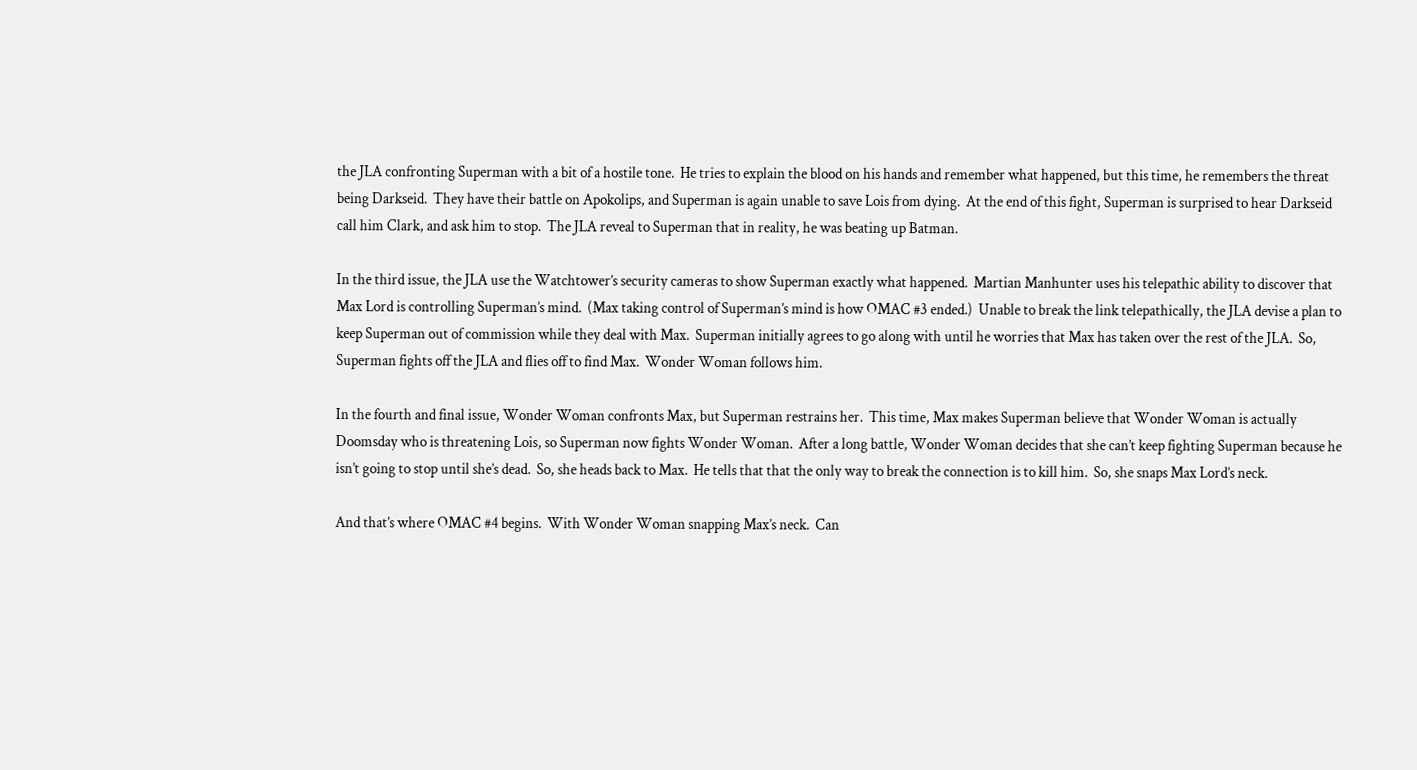the JLA confronting Superman with a bit of a hostile tone.  He tries to explain the blood on his hands and remember what happened, but this time, he remembers the threat being Darkseid.  They have their battle on Apokolips, and Superman is again unable to save Lois from dying.  At the end of this fight, Superman is surprised to hear Darkseid call him Clark, and ask him to stop.  The JLA reveal to Superman that in reality, he was beating up Batman.

In the third issue, the JLA use the Watchtower’s security cameras to show Superman exactly what happened.  Martian Manhunter uses his telepathic ability to discover that Max Lord is controlling Superman’s mind.  (Max taking control of Superman’s mind is how OMAC #3 ended.)  Unable to break the link telepathically, the JLA devise a plan to keep Superman out of commission while they deal with Max.  Superman initially agrees to go along with until he worries that Max has taken over the rest of the JLA.  So, Superman fights off the JLA and flies off to find Max.  Wonder Woman follows him.

In the fourth and final issue, Wonder Woman confronts Max, but Superman restrains her.  This time, Max makes Superman believe that Wonder Woman is actually Doomsday who is threatening Lois, so Superman now fights Wonder Woman.  After a long battle, Wonder Woman decides that she can’t keep fighting Superman because he isn’t going to stop until she’s dead.  So, she heads back to Max.  He tells that that the only way to break the connection is to kill him.  So, she snaps Max Lord’s neck.

And that’s where OMAC #4 begins.  With Wonder Woman snapping Max’s neck.  Can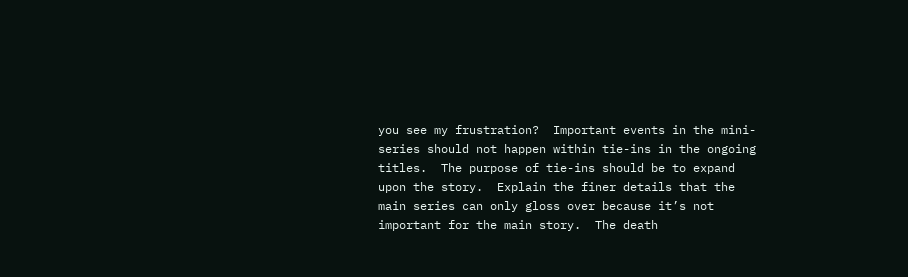you see my frustration?  Important events in the mini-series should not happen within tie-ins in the ongoing titles.  The purpose of tie-ins should be to expand upon the story.  Explain the finer details that the main series can only gloss over because it’s not important for the main story.  The death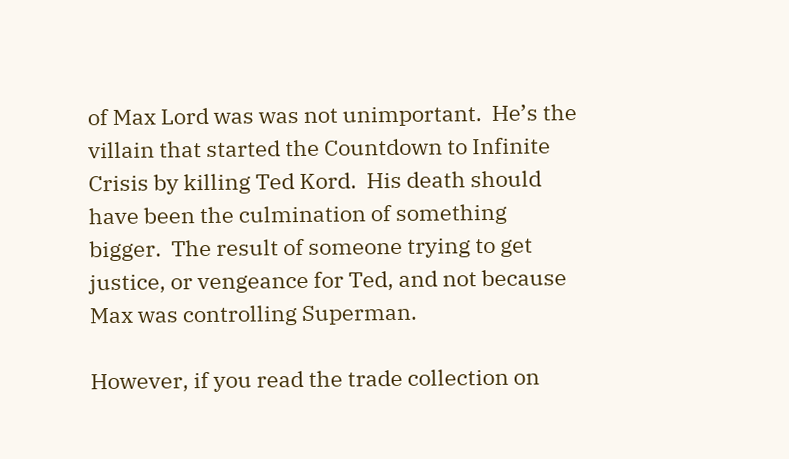of Max Lord was was not unimportant.  He’s the villain that started the Countdown to Infinite Crisis by killing Ted Kord.  His death should have been the culmination of something bigger.  The result of someone trying to get justice, or vengeance for Ted, and not because Max was controlling Superman.

However, if you read the trade collection on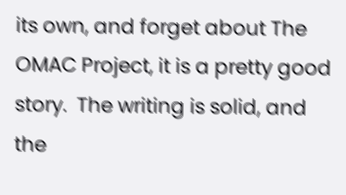its own, and forget about The OMAC Project, it is a pretty good story.  The writing is solid, and the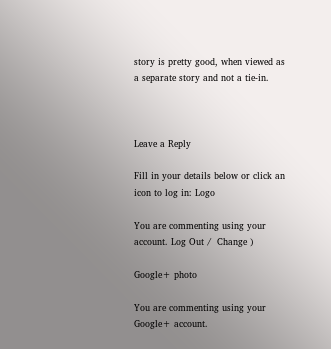story is pretty good, when viewed as a separate story and not a tie-in.



Leave a Reply

Fill in your details below or click an icon to log in: Logo

You are commenting using your account. Log Out /  Change )

Google+ photo

You are commenting using your Google+ account.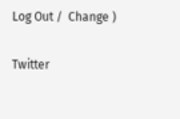Log Out /  Change )

Twitter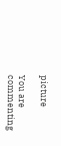picture

You are commenting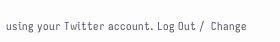using your Twitter account. Log Out /  Change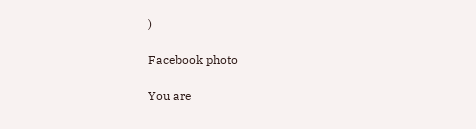)

Facebook photo

You are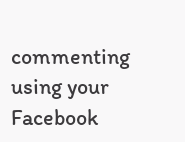commenting using your Facebook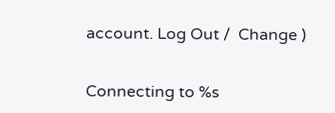account. Log Out /  Change )


Connecting to %s